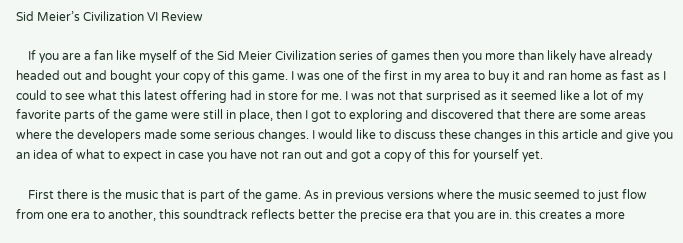Sid Meier’s Civilization VI Review

    If you are a fan like myself of the Sid Meier Civilization series of games then you more than likely have already headed out and bought your copy of this game. I was one of the first in my area to buy it and ran home as fast as I could to see what this latest offering had in store for me. I was not that surprised as it seemed like a lot of my favorite parts of the game were still in place, then I got to exploring and discovered that there are some areas where the developers made some serious changes. I would like to discuss these changes in this article and give you an idea of what to expect in case you have not ran out and got a copy of this for yourself yet.

    First there is the music that is part of the game. As in previous versions where the music seemed to just flow from one era to another, this soundtrack reflects better the precise era that you are in. this creates a more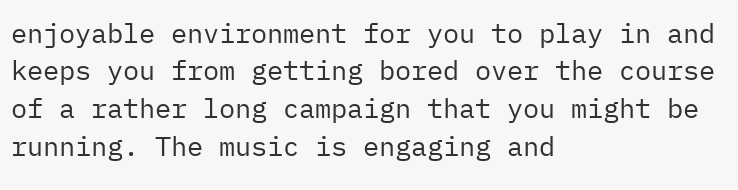enjoyable environment for you to play in and keeps you from getting bored over the course of a rather long campaign that you might be running. The music is engaging and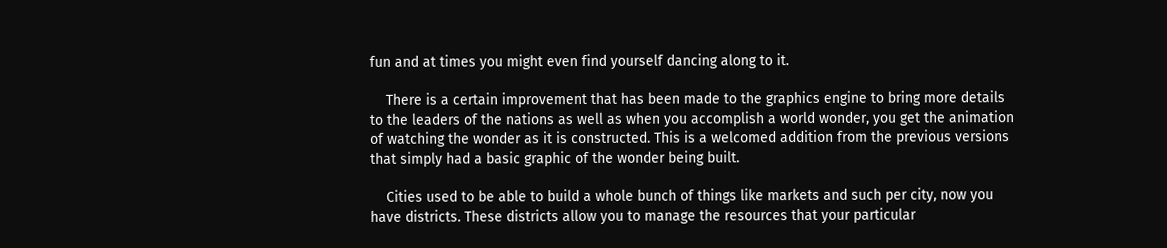fun and at times you might even find yourself dancing along to it.

    There is a certain improvement that has been made to the graphics engine to bring more details to the leaders of the nations as well as when you accomplish a world wonder, you get the animation of watching the wonder as it is constructed. This is a welcomed addition from the previous versions that simply had a basic graphic of the wonder being built.

    Cities used to be able to build a whole bunch of things like markets and such per city, now you have districts. These districts allow you to manage the resources that your particular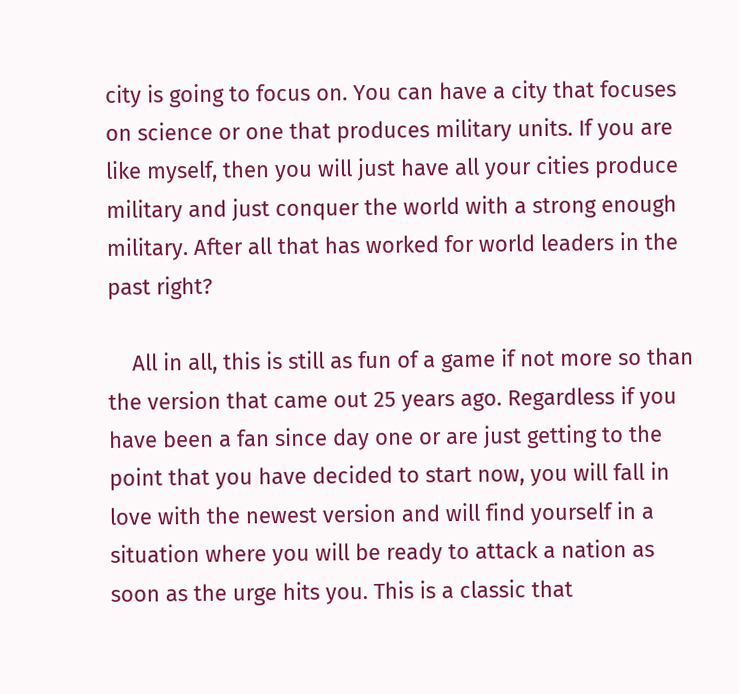city is going to focus on. You can have a city that focuses on science or one that produces military units. If you are like myself, then you will just have all your cities produce military and just conquer the world with a strong enough military. After all that has worked for world leaders in the past right?

    All in all, this is still as fun of a game if not more so than the version that came out 25 years ago. Regardless if you have been a fan since day one or are just getting to the point that you have decided to start now, you will fall in love with the newest version and will find yourself in a situation where you will be ready to attack a nation as soon as the urge hits you. This is a classic that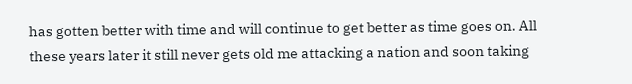has gotten better with time and will continue to get better as time goes on. All these years later it still never gets old me attacking a nation and soon taking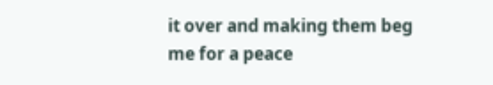it over and making them beg me for a peace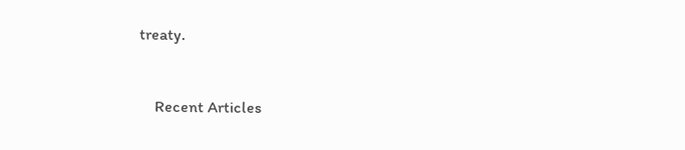treaty.


    Recent Articles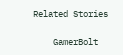Related Stories

    GamerBolt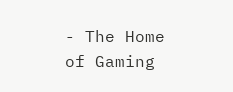- The Home of Gaming